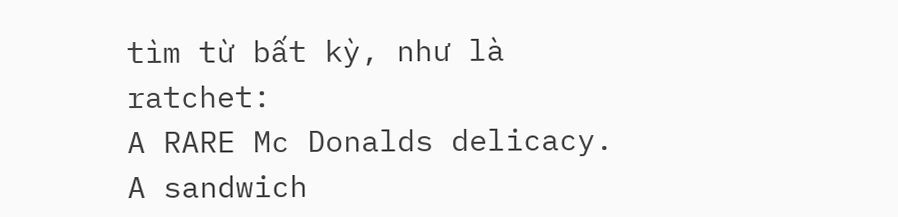tìm từ bất kỳ, như là ratchet:
A RARE Mc Donalds delicacy. A sandwich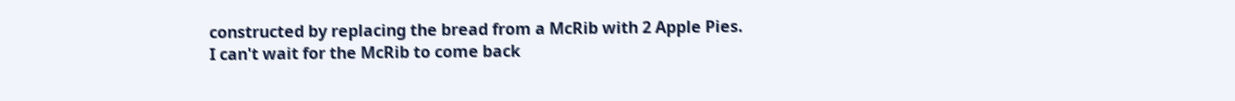constructed by replacing the bread from a McRib with 2 Apple Pies.
I can't wait for the McRib to come back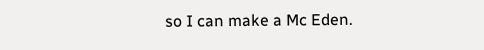so I can make a Mc Eden.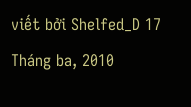viết bởi Shelfed_D 17 Tháng ba, 2010